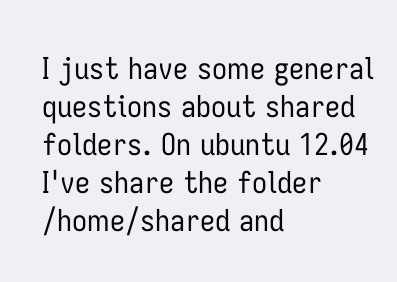I just have some general questions about shared folders. On ubuntu 12.04 I've share the folder /home/shared and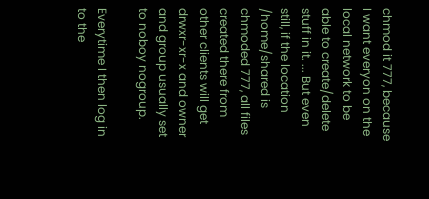chmod it 777, because I want everyon on the local network to be able to create/delete stuff in it. ... But even still, if the location /home/shared is chmoded 777, all files created there from other clients will get drwxr-xr-x and owner and group usually set to noboy nogroup.

Everytime I then log in to the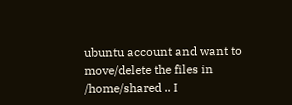ubuntu account and want to move/delete the files in /home/shared .. I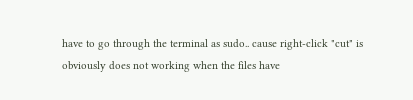have to go through the terminal as sudo.. cause right-click "cut" is obviously does not working when the files have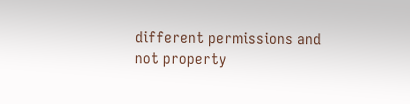different permissions and not property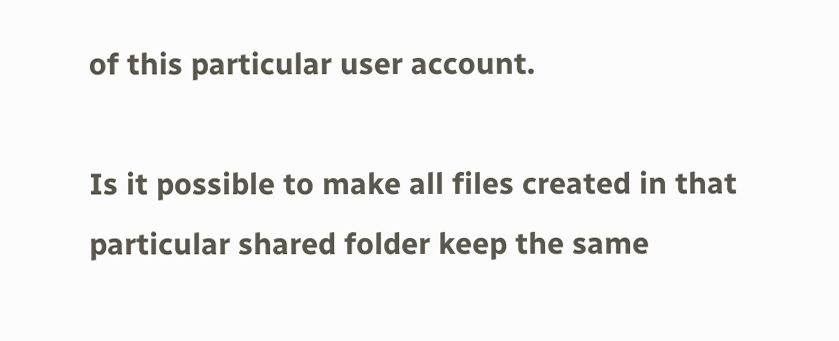of this particular user account.

Is it possible to make all files created in that particular shared folder keep the same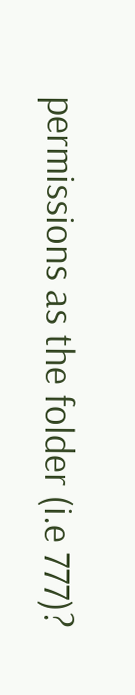permissions as the folder (i.e 777)?